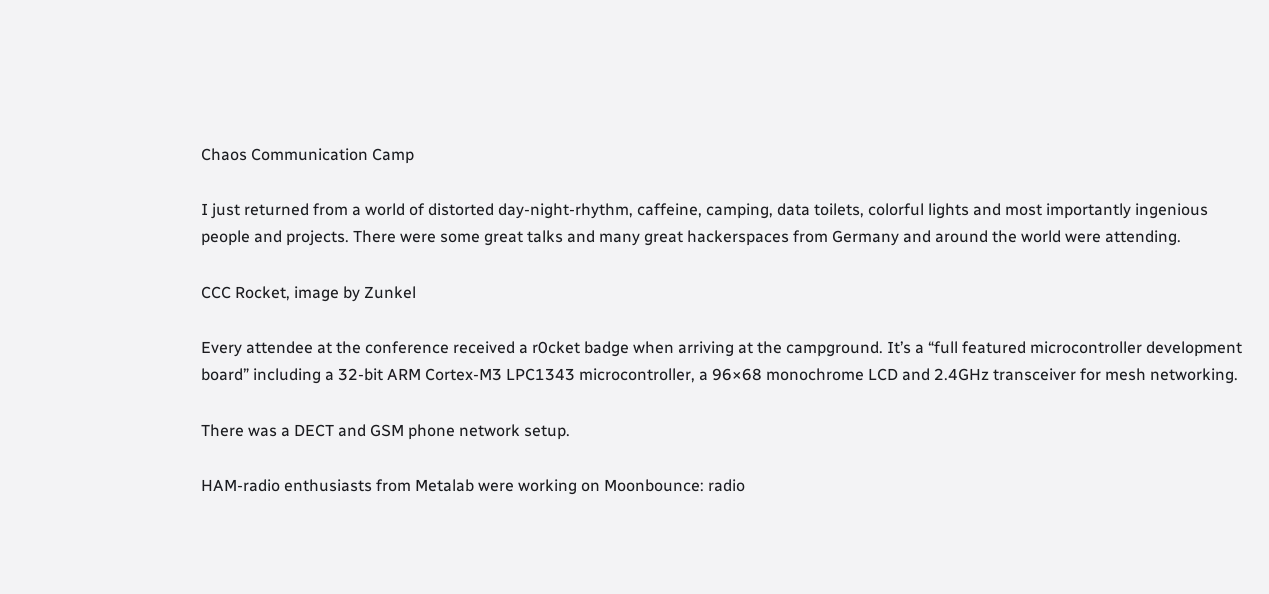Chaos Communication Camp

I just returned from a world of distorted day-night-rhythm, caffeine, camping, data toilets, colorful lights and most importantly ingenious people and projects. There were some great talks and many great hackerspaces from Germany and around the world were attending.

CCC Rocket, image by Zunkel

Every attendee at the conference received a r0cket badge when arriving at the campground. It’s a “full featured microcontroller development board” including a 32-bit ARM Cortex-M3 LPC1343 microcontroller, a 96×68 monochrome LCD and 2.4GHz transceiver for mesh networking.

There was a DECT and GSM phone network setup.

HAM-radio enthusiasts from Metalab were working on Moonbounce: radio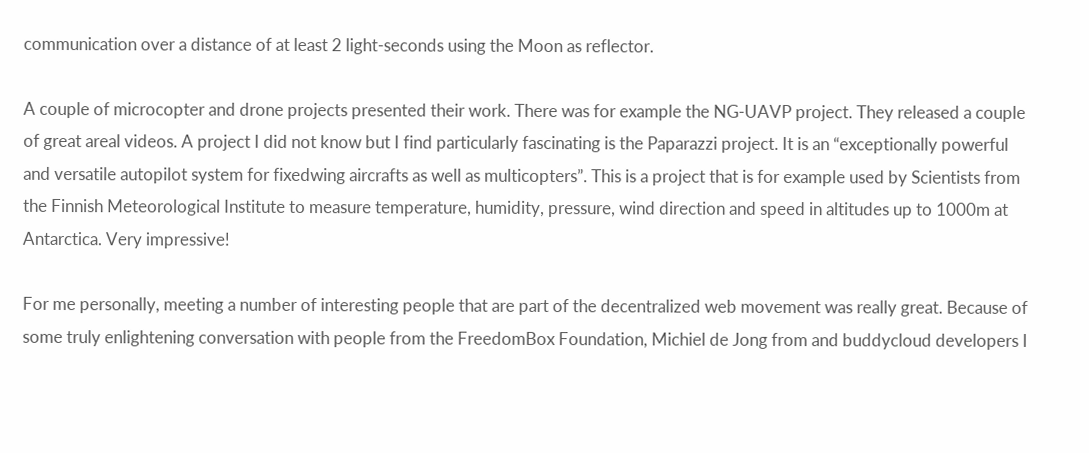communication over a distance of at least 2 light-seconds using the Moon as reflector.

A couple of microcopter and drone projects presented their work. There was for example the NG-UAVP project. They released a couple of great areal videos. A project I did not know but I find particularly fascinating is the Paparazzi project. It is an “exceptionally powerful and versatile autopilot system for fixedwing aircrafts as well as multicopters”. This is a project that is for example used by Scientists from the Finnish Meteorological Institute to measure temperature, humidity, pressure, wind direction and speed in altitudes up to 1000m at Antarctica. Very impressive!

For me personally, meeting a number of interesting people that are part of the decentralized web movement was really great. Because of some truly enlightening conversation with people from the FreedomBox Foundation, Michiel de Jong from and buddycloud developers I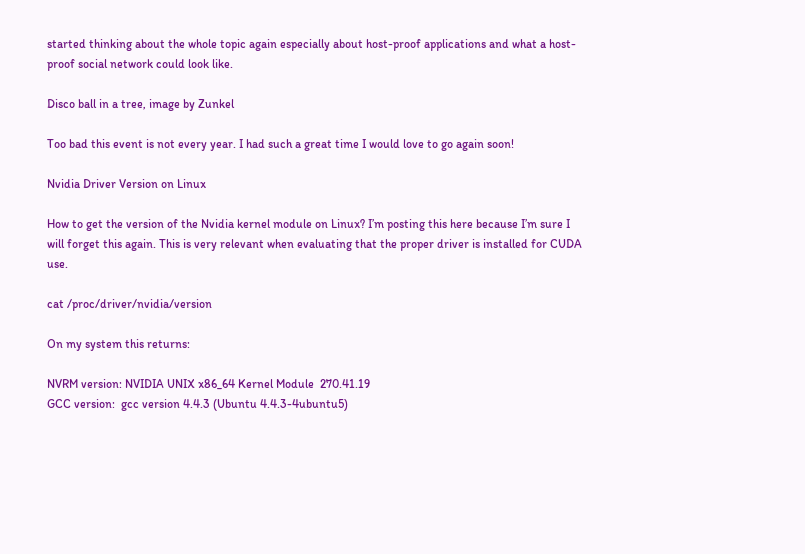started thinking about the whole topic again especially about host-proof applications and what a host-proof social network could look like.

Disco ball in a tree, image by Zunkel

Too bad this event is not every year. I had such a great time I would love to go again soon!

Nvidia Driver Version on Linux

How to get the version of the Nvidia kernel module on Linux? I’m posting this here because I’m sure I will forget this again. This is very relevant when evaluating that the proper driver is installed for CUDA use.

cat /proc/driver/nvidia/version

On my system this returns:

NVRM version: NVIDIA UNIX x86_64 Kernel Module  270.41.19
GCC version:  gcc version 4.4.3 (Ubuntu 4.4.3-4ubuntu5)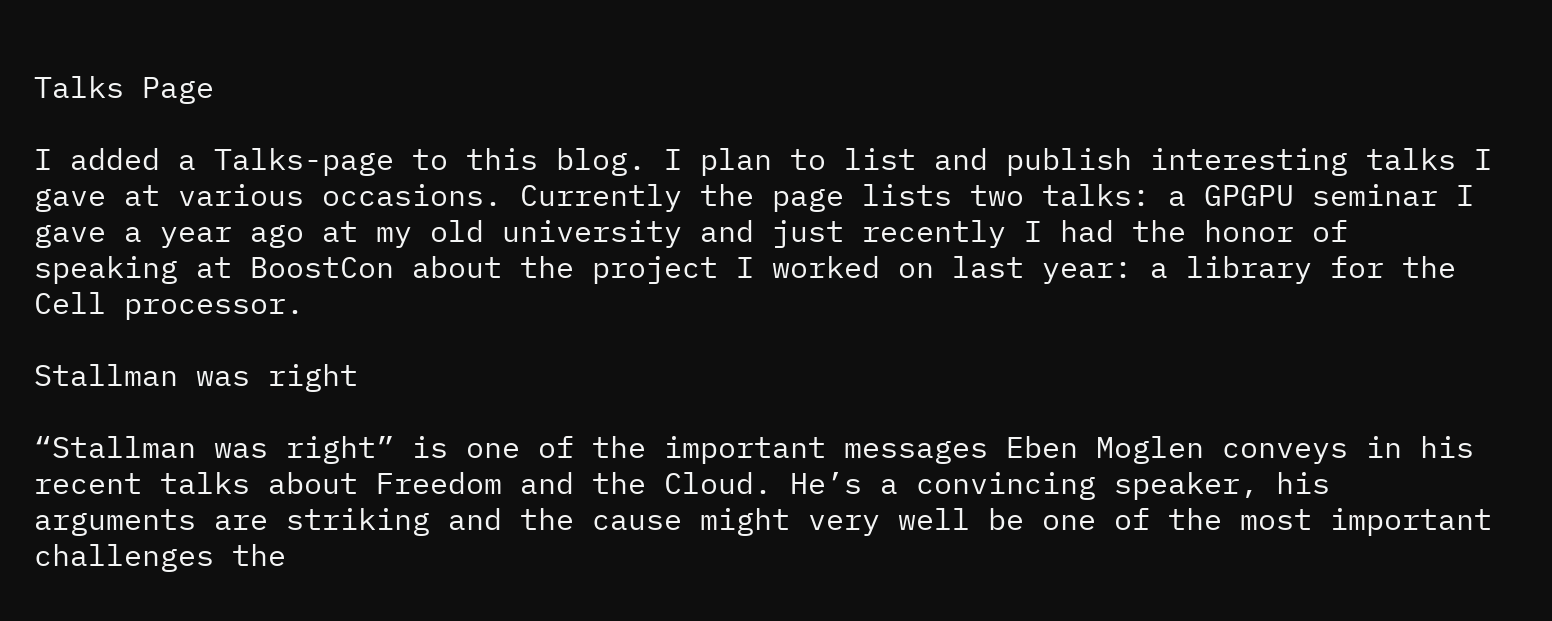Talks Page

I added a Talks-page to this blog. I plan to list and publish interesting talks I gave at various occasions. Currently the page lists two talks: a GPGPU seminar I gave a year ago at my old university and just recently I had the honor of speaking at BoostCon about the project I worked on last year: a library for the Cell processor.

Stallman was right

“Stallman was right” is one of the important messages Eben Moglen conveys in his recent talks about Freedom and the Cloud. He’s a convincing speaker, his arguments are striking and the cause might very well be one of the most important challenges the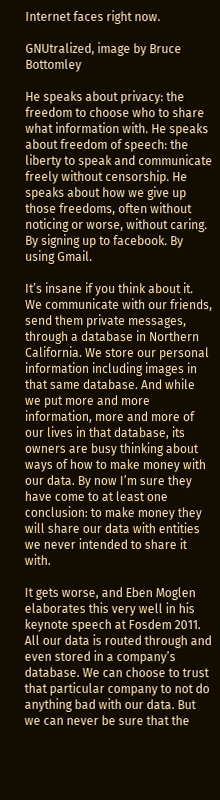Internet faces right now.

GNUtralized, image by Bruce Bottomley

He speaks about privacy: the freedom to choose who to share what information with. He speaks about freedom of speech: the liberty to speak and communicate freely without censorship. He speaks about how we give up those freedoms, often without noticing or worse, without caring. By signing up to facebook. By using Gmail.

It’s insane if you think about it. We communicate with our friends, send them private messages, through a database in Northern California. We store our personal information including images in that same database. And while we put more and more information, more and more of our lives in that database, its owners are busy thinking about ways of how to make money with our data. By now I’m sure they have come to at least one conclusion: to make money they will share our data with entities we never intended to share it with.

It gets worse, and Eben Moglen elaborates this very well in his keynote speech at Fosdem 2011. All our data is routed through and even stored in a company’s database. We can choose to trust that particular company to not do anything bad with our data. But we can never be sure that the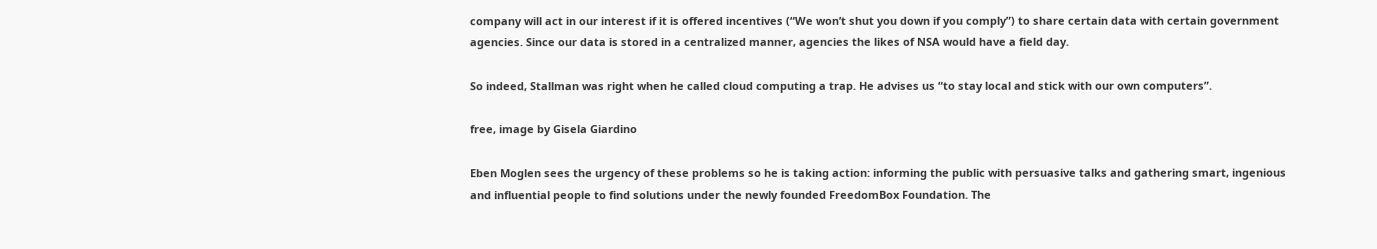company will act in our interest if it is offered incentives (“We won’t shut you down if you comply”) to share certain data with certain government agencies. Since our data is stored in a centralized manner, agencies the likes of NSA would have a field day.

So indeed, Stallman was right when he called cloud computing a trap. He advises us “to stay local and stick with our own computers”.

free, image by Gisela Giardino

Eben Moglen sees the urgency of these problems so he is taking action: informing the public with persuasive talks and gathering smart, ingenious and influential people to find solutions under the newly founded FreedomBox Foundation. The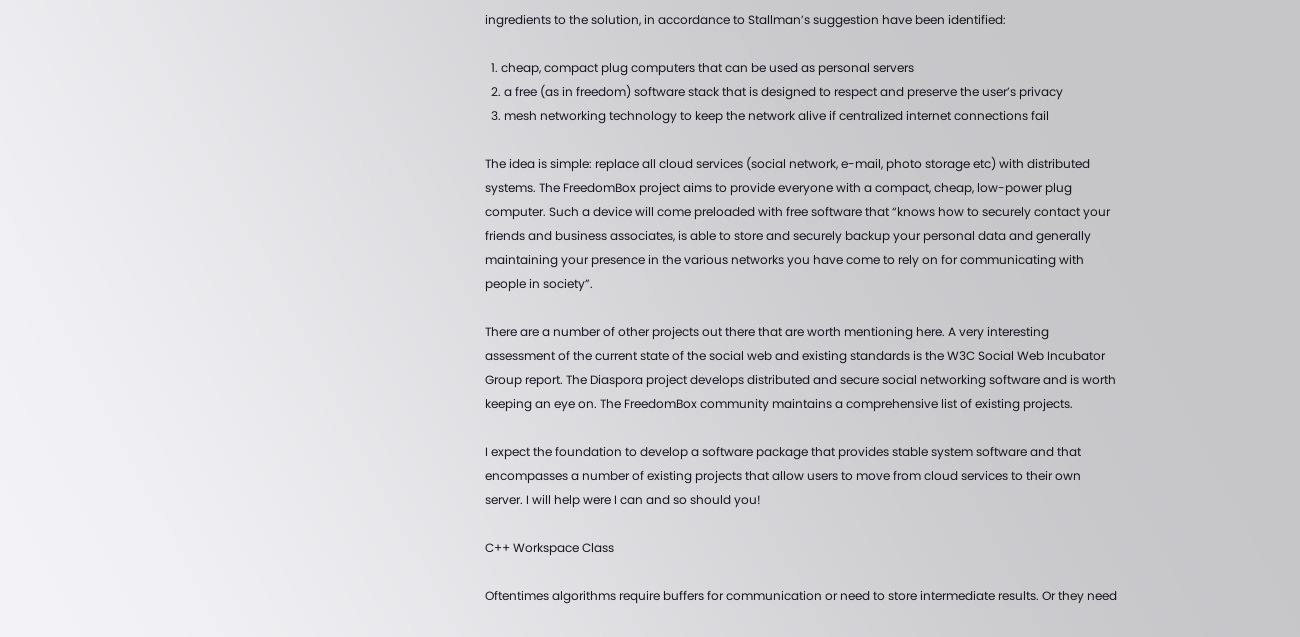ingredients to the solution, in accordance to Stallman’s suggestion have been identified:

  1. cheap, compact plug computers that can be used as personal servers
  2. a free (as in freedom) software stack that is designed to respect and preserve the user’s privacy
  3. mesh networking technology to keep the network alive if centralized internet connections fail

The idea is simple: replace all cloud services (social network, e-mail, photo storage etc) with distributed systems. The FreedomBox project aims to provide everyone with a compact, cheap, low-power plug computer. Such a device will come preloaded with free software that “knows how to securely contact your friends and business associates, is able to store and securely backup your personal data and generally maintaining your presence in the various networks you have come to rely on for communicating with people in society”.

There are a number of other projects out there that are worth mentioning here. A very interesting assessment of the current state of the social web and existing standards is the W3C Social Web Incubator Group report. The Diaspora project develops distributed and secure social networking software and is worth keeping an eye on. The FreedomBox community maintains a comprehensive list of existing projects.

I expect the foundation to develop a software package that provides stable system software and that encompasses a number of existing projects that allow users to move from cloud services to their own server. I will help were I can and so should you!

C++ Workspace Class

Oftentimes algorithms require buffers for communication or need to store intermediate results. Or they need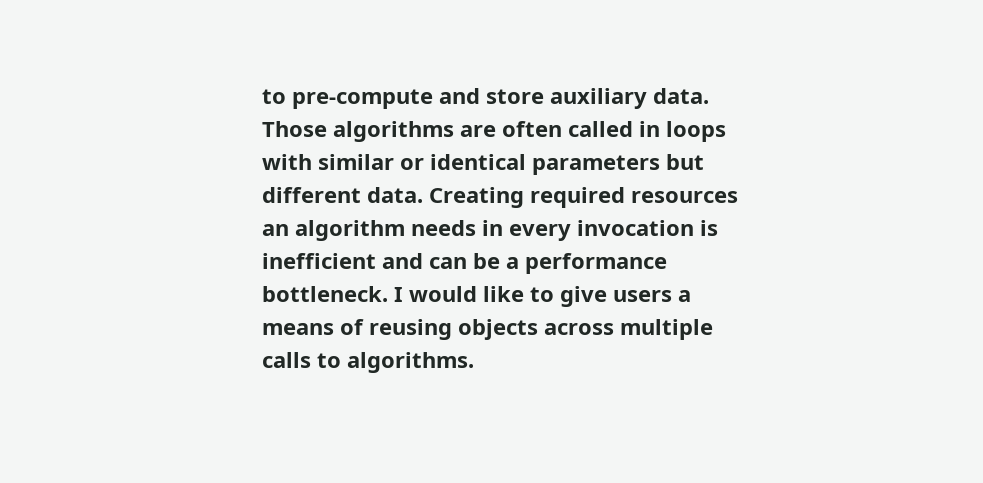to pre-compute and store auxiliary data. Those algorithms are often called in loops with similar or identical parameters but different data. Creating required resources an algorithm needs in every invocation is inefficient and can be a performance bottleneck. I would like to give users a means of reusing objects across multiple calls to algorithms.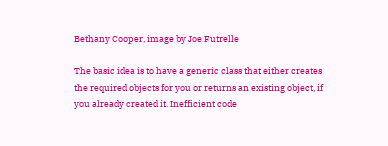Bethany Cooper, image by Joe Futrelle

The basic idea is to have a generic class that either creates the required objects for you or returns an existing object, if you already created it. Inefficient code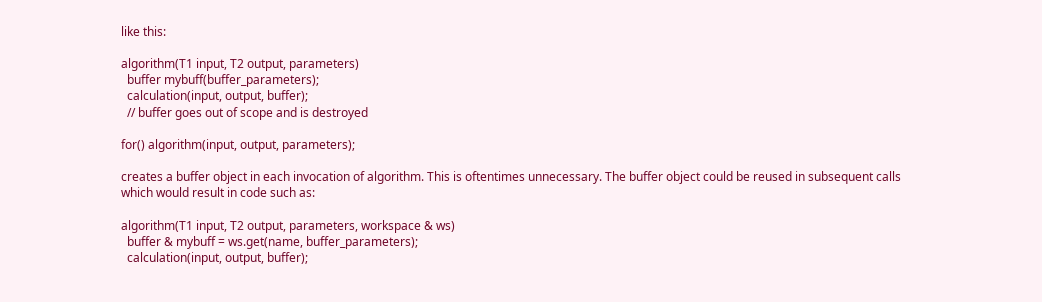like this:

algorithm(T1 input, T2 output, parameters)
  buffer mybuff(buffer_parameters);
  calculation(input, output, buffer);
  // buffer goes out of scope and is destroyed

for() algorithm(input, output, parameters);

creates a buffer object in each invocation of algorithm. This is oftentimes unnecessary. The buffer object could be reused in subsequent calls which would result in code such as:

algorithm(T1 input, T2 output, parameters, workspace & ws)
  buffer & mybuff = ws.get(name, buffer_parameters);
  calculation(input, output, buffer);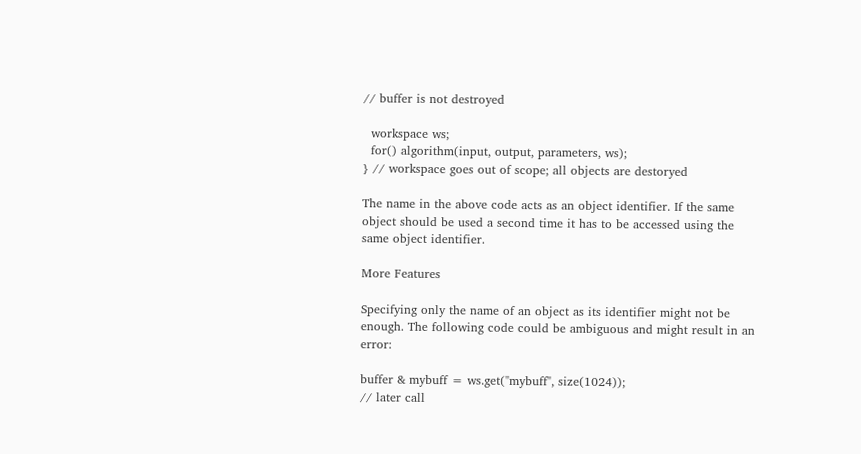// buffer is not destroyed

  workspace ws;
  for() algorithm(input, output, parameters, ws);
} // workspace goes out of scope; all objects are destoryed

The name in the above code acts as an object identifier. If the same object should be used a second time it has to be accessed using the same object identifier.

More Features

Specifying only the name of an object as its identifier might not be enough. The following code could be ambiguous and might result in an error:

buffer & mybuff = ws.get("mybuff", size(1024));
// later call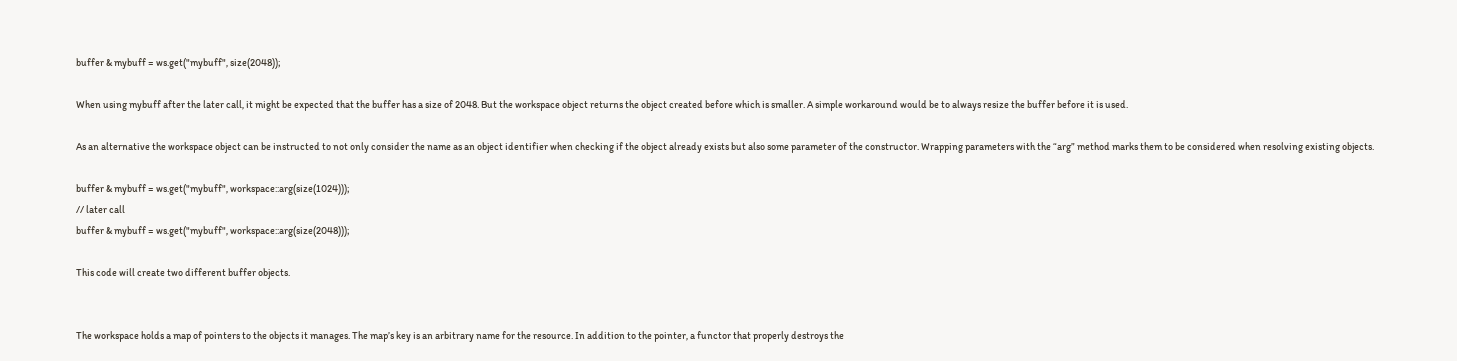buffer & mybuff = ws.get("mybuff", size(2048));

When using mybuff after the later call, it might be expected that the buffer has a size of 2048. But the workspace object returns the object created before which is smaller. A simple workaround would be to always resize the buffer before it is used.

As an alternative the workspace object can be instructed to not only consider the name as an object identifier when checking if the object already exists but also some parameter of the constructor. Wrapping parameters with the “arg” method marks them to be considered when resolving existing objects.

buffer & mybuff = ws.get("mybuff", workspace::arg(size(1024)));
// later call
buffer & mybuff = ws.get("mybuff", workspace::arg(size(2048)));

This code will create two different buffer objects.


The workspace holds a map of pointers to the objects it manages. The map’s key is an arbitrary name for the resource. In addition to the pointer, a functor that properly destroys the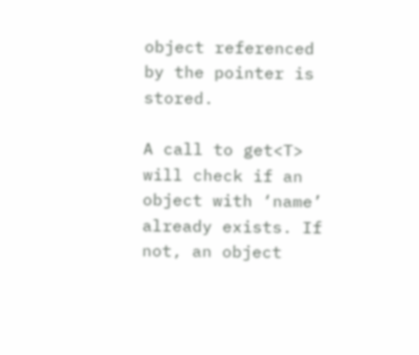object referenced by the pointer is stored.

A call to get<T> will check if an object with ‘name’ already exists. If not, an object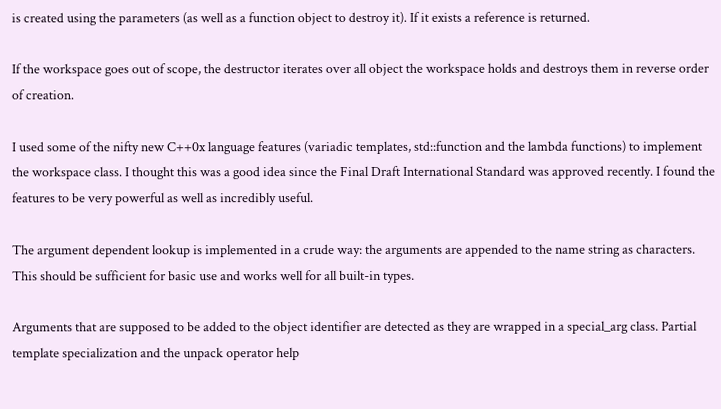is created using the parameters (as well as a function object to destroy it). If it exists a reference is returned.

If the workspace goes out of scope, the destructor iterates over all object the workspace holds and destroys them in reverse order of creation.

I used some of the nifty new C++0x language features (variadic templates, std::function and the lambda functions) to implement the workspace class. I thought this was a good idea since the Final Draft International Standard was approved recently. I found the features to be very powerful as well as incredibly useful.

The argument dependent lookup is implemented in a crude way: the arguments are appended to the name string as characters. This should be sufficient for basic use and works well for all built-in types.

Arguments that are supposed to be added to the object identifier are detected as they are wrapped in a special_arg class. Partial template specialization and the unpack operator help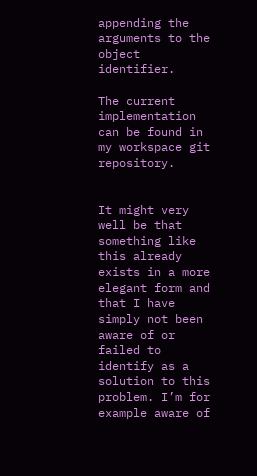appending the arguments to the object identifier.

The current implementation can be found in my workspace git repository.


It might very well be that something like this already exists in a more elegant form and that I have simply not been aware of or failed to identify as a solution to this problem. I’m for example aware of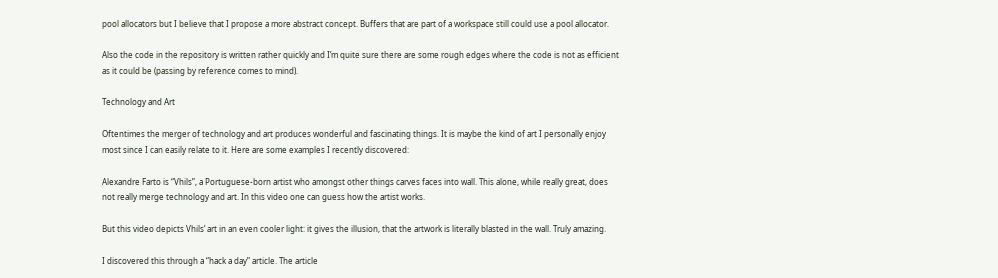pool allocators but I believe that I propose a more abstract concept. Buffers that are part of a workspace still could use a pool allocator.

Also the code in the repository is written rather quickly and I’m quite sure there are some rough edges where the code is not as efficient as it could be (passing by reference comes to mind).

Technology and Art

Oftentimes the merger of technology and art produces wonderful and fascinating things. It is maybe the kind of art I personally enjoy most since I can easily relate to it. Here are some examples I recently discovered:

Alexandre Farto is “Vhils”, a Portuguese-born artist who amongst other things carves faces into wall. This alone, while really great, does not really merge technology and art. In this video one can guess how the artist works.

But this video depicts Vhils’ art in an even cooler light: it gives the illusion, that the artwork is literally blasted in the wall. Truly amazing.

I discovered this through a “hack a day” article. The article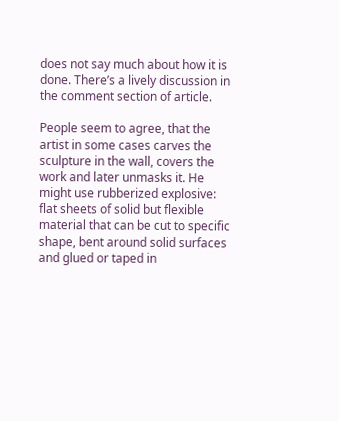does not say much about how it is done. There’s a lively discussion in the comment section of article.

People seem to agree, that the artist in some cases carves the sculpture in the wall, covers the work and later unmasks it. He might use rubberized explosive: flat sheets of solid but flexible material that can be cut to specific shape, bent around solid surfaces and glued or taped in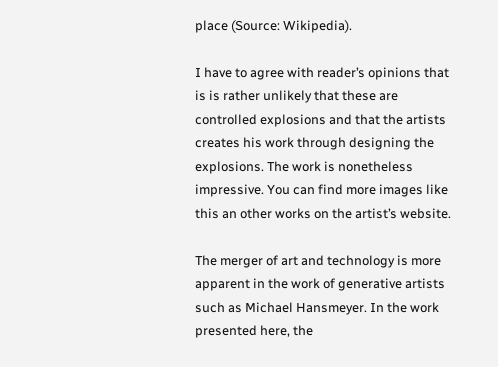place (Source: Wikipedia).

I have to agree with reader’s opinions that is is rather unlikely that these are controlled explosions and that the artists creates his work through designing the explosions. The work is nonetheless impressive. You can find more images like this an other works on the artist’s website.

The merger of art and technology is more apparent in the work of generative artists such as Michael Hansmeyer. In the work presented here, the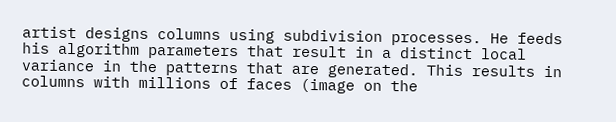artist designs columns using subdivision processes. He feeds his algorithm parameters that result in a distinct local variance in the patterns that are generated. This results in columns with millions of faces (image on the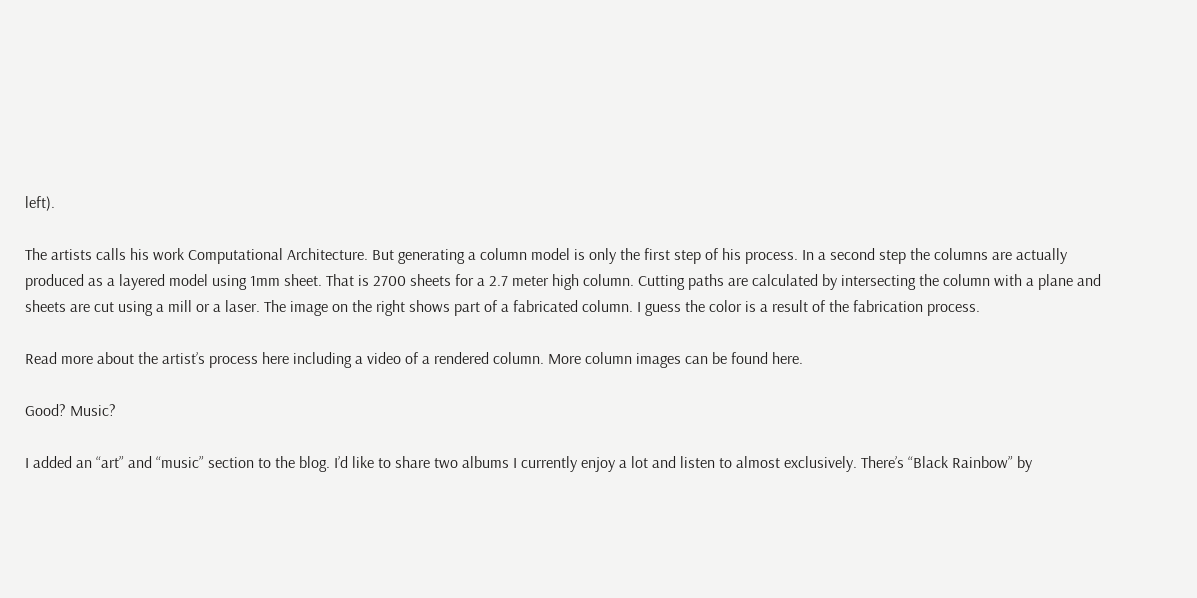left).

The artists calls his work Computational Architecture. But generating a column model is only the first step of his process. In a second step the columns are actually produced as a layered model using 1mm sheet. That is 2700 sheets for a 2.7 meter high column. Cutting paths are calculated by intersecting the column with a plane and sheets are cut using a mill or a laser. The image on the right shows part of a fabricated column. I guess the color is a result of the fabrication process.

Read more about the artist’s process here including a video of a rendered column. More column images can be found here.

Good? Music?

I added an “art” and “music” section to the blog. I’d like to share two albums I currently enjoy a lot and listen to almost exclusively. There’s “Black Rainbow” by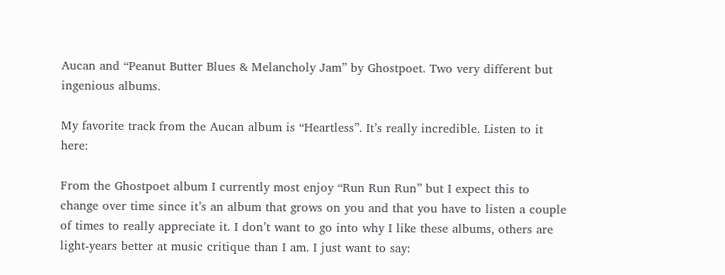Aucan and “Peanut Butter Blues & Melancholy Jam” by Ghostpoet. Two very different but ingenious albums.

My favorite track from the Aucan album is “Heartless”. It’s really incredible. Listen to it here:

From the Ghostpoet album I currently most enjoy “Run Run Run” but I expect this to change over time since it’s an album that grows on you and that you have to listen a couple of times to really appreciate it. I don’t want to go into why I like these albums, others are light-years better at music critique than I am. I just want to say: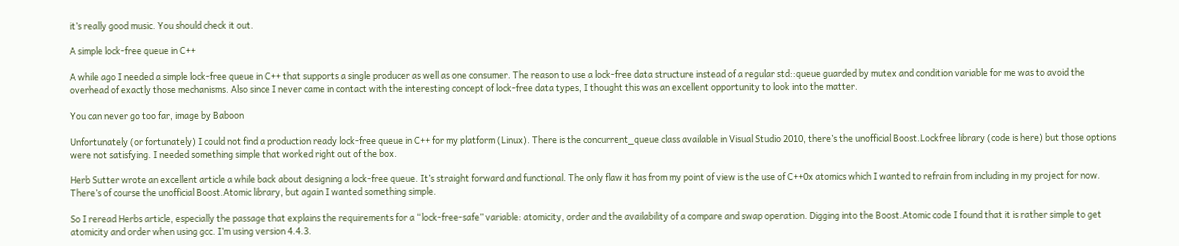it’s really good music. You should check it out.

A simple lock-free queue in C++

A while ago I needed a simple lock-free queue in C++ that supports a single producer as well as one consumer. The reason to use a lock-free data structure instead of a regular std::queue guarded by mutex and condition variable for me was to avoid the overhead of exactly those mechanisms. Also since I never came in contact with the interesting concept of lock-free data types, I thought this was an excellent opportunity to look into the matter.

You can never go too far, image by Baboon

Unfortunately (or fortunately) I could not find a production ready lock-free queue in C++ for my platform (Linux). There is the concurrent_queue class available in Visual Studio 2010, there’s the unofficial Boost.Lockfree library (code is here) but those options were not satisfying. I needed something simple that worked right out of the box.

Herb Sutter wrote an excellent article a while back about designing a lock-free queue. It’s straight forward and functional. The only flaw it has from my point of view is the use of C++0x atomics which I wanted to refrain from including in my project for now. There’s of course the unofficial Boost.Atomic library, but again I wanted something simple.

So I reread Herbs article, especially the passage that explains the requirements for a “lock-free-safe” variable: atomicity, order and the availability of a compare and swap operation. Digging into the Boost.Atomic code I found that it is rather simple to get atomicity and order when using gcc. I’m using version 4.4.3.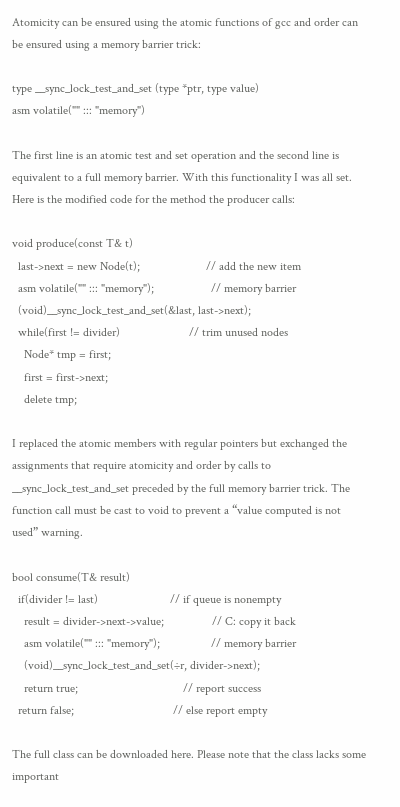Atomicity can be ensured using the atomic functions of gcc and order can be ensured using a memory barrier trick:

type __sync_lock_test_and_set (type *ptr, type value)
asm volatile("" ::: "memory")

The first line is an atomic test and set operation and the second line is equivalent to a full memory barrier. With this functionality I was all set. Here is the modified code for the method the producer calls:

void produce(const T& t)
  last->next = new Node(t);                      // add the new item
  asm volatile("" ::: "memory");                   // memory barrier
  (void)__sync_lock_test_and_set(&last, last->next);
  while(first != divider)                       // trim unused nodes
    Node* tmp = first;
    first = first->next;
    delete tmp;

I replaced the atomic members with regular pointers but exchanged the assignments that require atomicity and order by calls to __sync_lock_test_and_set preceded by the full memory barrier trick. The function call must be cast to void to prevent a “value computed is not used” warning.

bool consume(T& result)
  if(divider != last)                        // if queue is nonempty
    result = divider->next->value;                // C: copy it back
    asm volatile("" ::: "memory");                 // memory barrier
    (void)__sync_lock_test_and_set(÷r, divider->next);
    return true;                                   // report success
  return false;                                 // else report empty

The full class can be downloaded here. Please note that the class lacks some important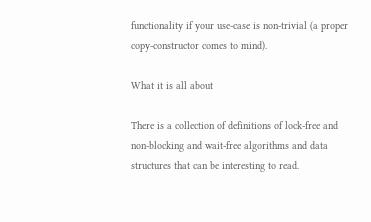functionality if your use-case is non-trivial (a proper copy-constructor comes to mind).

What it is all about

There is a collection of definitions of lock-free and non-blocking and wait-free algorithms and data structures that can be interesting to read.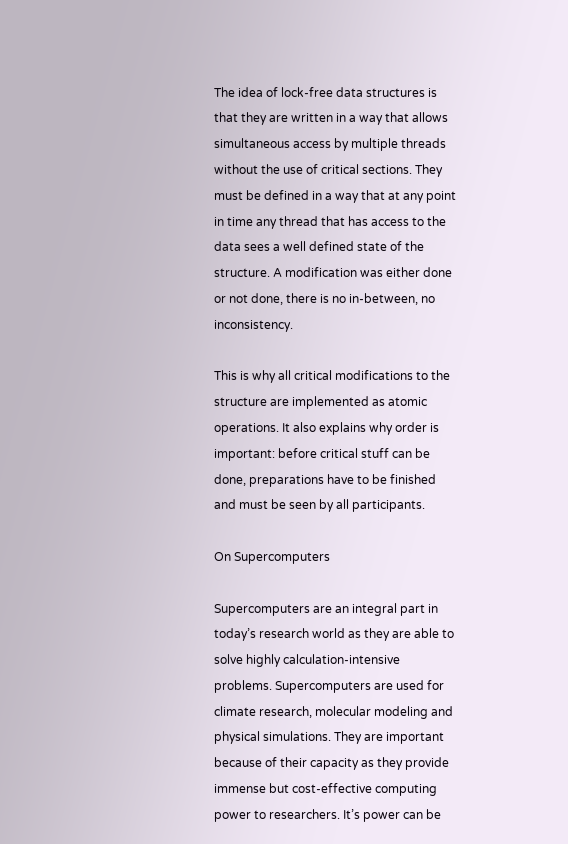The idea of lock-free data structures is that they are written in a way that allows simultaneous access by multiple threads without the use of critical sections. They must be defined in a way that at any point in time any thread that has access to the data sees a well defined state of the structure. A modification was either done or not done, there is no in-between, no inconsistency.

This is why all critical modifications to the structure are implemented as atomic operations. It also explains why order is important: before critical stuff can be done, preparations have to be finished and must be seen by all participants.

On Supercomputers

Supercomputers are an integral part in today’s research world as they are able to solve highly calculation-intensive problems. Supercomputers are used for climate research, molecular modeling and physical simulations. They are important because of their capacity as they provide immense but cost-effective computing power to researchers. It’s power can be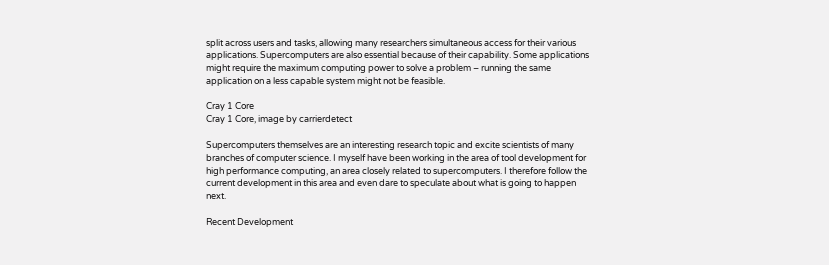split across users and tasks, allowing many researchers simultaneous access for their various applications. Supercomputers are also essential because of their capability. Some applications might require the maximum computing power to solve a problem – running the same application on a less capable system might not be feasible.

Cray 1 Core
Cray 1 Core, image by carrierdetect

Supercomputers themselves are an interesting research topic and excite scientists of many branches of computer science. I myself have been working in the area of tool development for high performance computing, an area closely related to supercomputers. I therefore follow the current development in this area and even dare to speculate about what is going to happen next.

Recent Development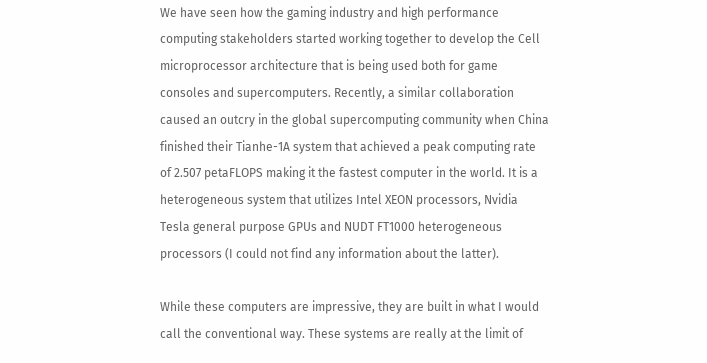We have seen how the gaming industry and high performance computing stakeholders started working together to develop the Cell microprocessor architecture that is being used both for game consoles and supercomputers. Recently, a similar collaboration caused an outcry in the global supercomputing community when China finished their Tianhe-1A system that achieved a peak computing rate of 2.507 petaFLOPS making it the fastest computer in the world. It is a heterogeneous system that utilizes Intel XEON processors, Nvidia Tesla general purpose GPUs and NUDT FT1000 heterogeneous processors (I could not find any information about the latter).

While these computers are impressive, they are built in what I would call the conventional way. These systems are really at the limit of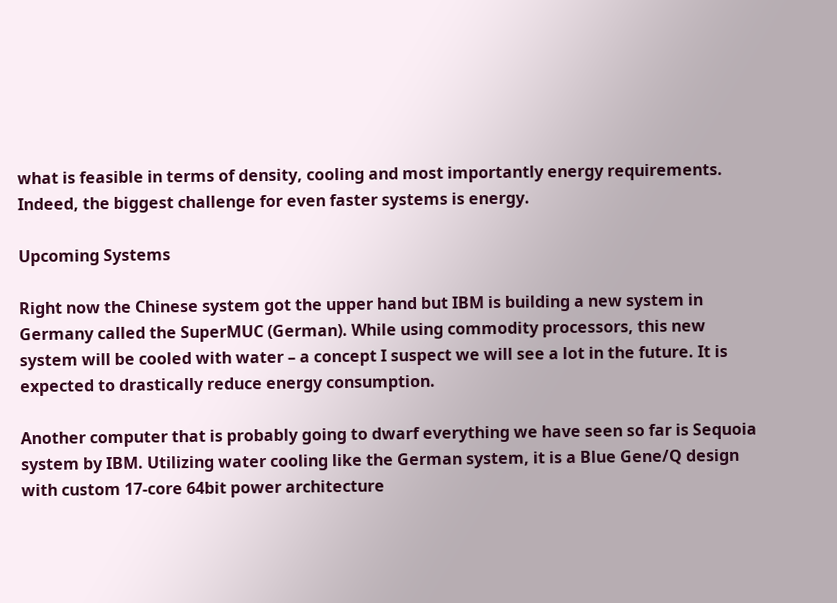what is feasible in terms of density, cooling and most importantly energy requirements. Indeed, the biggest challenge for even faster systems is energy.

Upcoming Systems

Right now the Chinese system got the upper hand but IBM is building a new system in Germany called the SuperMUC (German). While using commodity processors, this new system will be cooled with water – a concept I suspect we will see a lot in the future. It is expected to drastically reduce energy consumption.

Another computer that is probably going to dwarf everything we have seen so far is Sequoia system by IBM. Utilizing water cooling like the German system, it is a Blue Gene/Q design with custom 17-core 64bit power architecture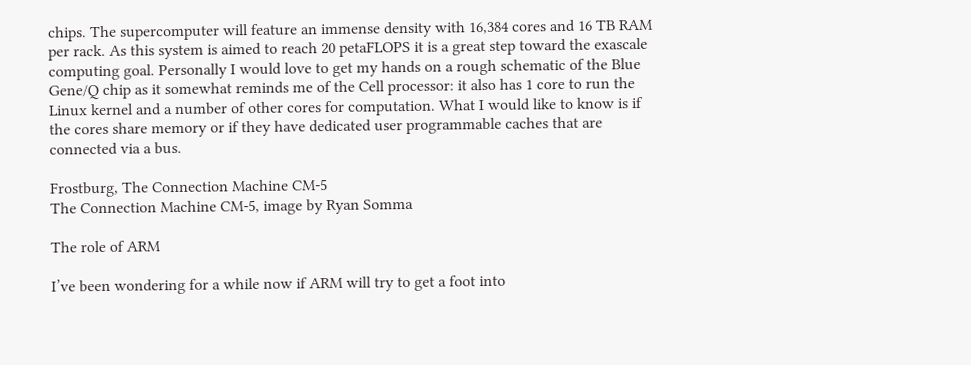chips. The supercomputer will feature an immense density with 16,384 cores and 16 TB RAM per rack. As this system is aimed to reach 20 petaFLOPS it is a great step toward the exascale computing goal. Personally I would love to get my hands on a rough schematic of the Blue Gene/Q chip as it somewhat reminds me of the Cell processor: it also has 1 core to run the Linux kernel and a number of other cores for computation. What I would like to know is if the cores share memory or if they have dedicated user programmable caches that are connected via a bus.

Frostburg, The Connection Machine CM-5
The Connection Machine CM-5, image by Ryan Somma

The role of ARM

I’ve been wondering for a while now if ARM will try to get a foot into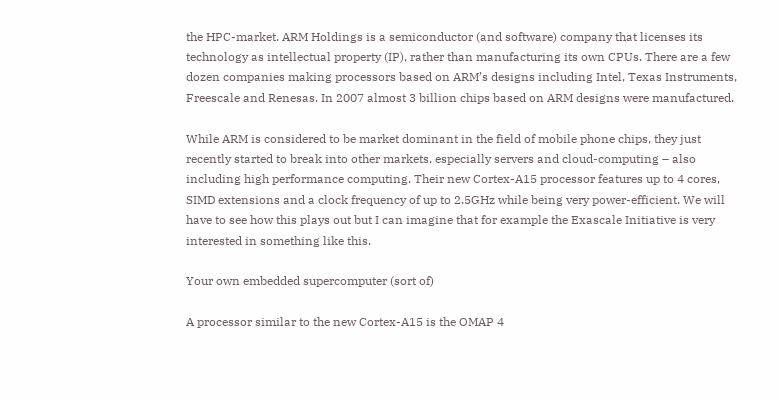the HPC-market. ARM Holdings is a semiconductor (and software) company that licenses its technology as intellectual property (IP), rather than manufacturing its own CPUs. There are a few dozen companies making processors based on ARM’s designs including Intel, Texas Instruments, Freescale and Renesas. In 2007 almost 3 billion chips based on ARM designs were manufactured.

While ARM is considered to be market dominant in the field of mobile phone chips, they just recently started to break into other markets, especially servers and cloud-computing – also including high performance computing. Their new Cortex-A15 processor features up to 4 cores, SIMD extensions and a clock frequency of up to 2.5GHz while being very power-efficient. We will have to see how this plays out but I can imagine that for example the Exascale Initiative is very interested in something like this.

Your own embedded supercomputer (sort of)

A processor similar to the new Cortex-A15 is the OMAP 4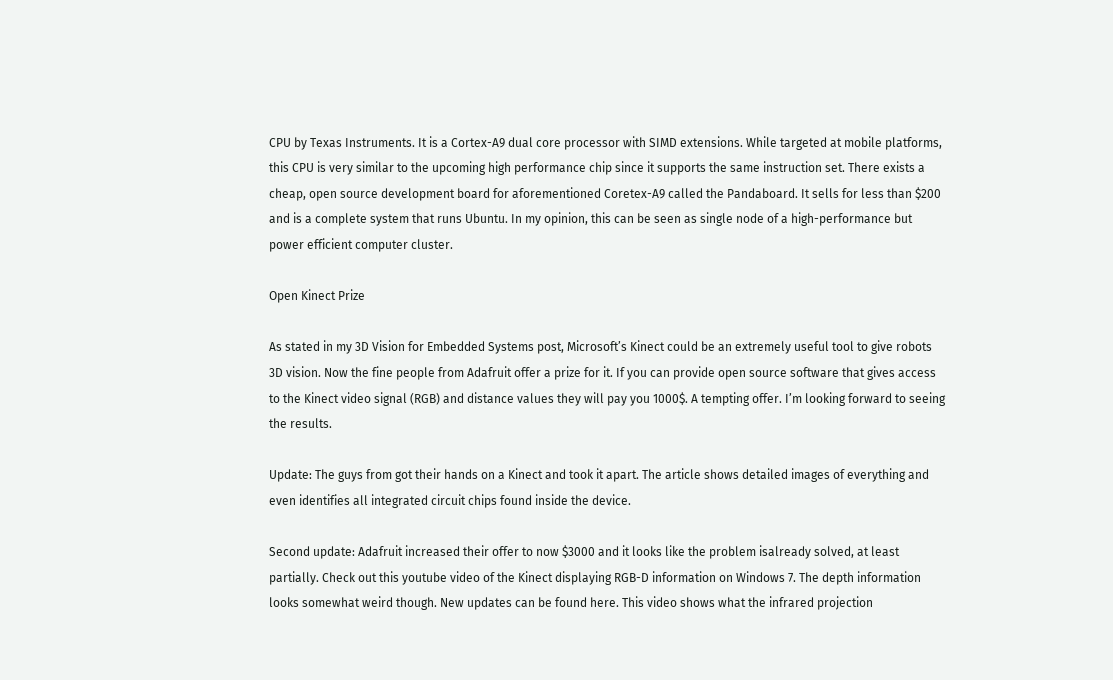CPU by Texas Instruments. It is a Cortex-A9 dual core processor with SIMD extensions. While targeted at mobile platforms, this CPU is very similar to the upcoming high performance chip since it supports the same instruction set. There exists a cheap, open source development board for aforementioned Coretex-A9 called the Pandaboard. It sells for less than $200 and is a complete system that runs Ubuntu. In my opinion, this can be seen as single node of a high-performance but power efficient computer cluster.

Open Kinect Prize

As stated in my 3D Vision for Embedded Systems post, Microsoft’s Kinect could be an extremely useful tool to give robots 3D vision. Now the fine people from Adafruit offer a prize for it. If you can provide open source software that gives access to the Kinect video signal (RGB) and distance values they will pay you 1000$. A tempting offer. I’m looking forward to seeing the results.

Update: The guys from got their hands on a Kinect and took it apart. The article shows detailed images of everything and even identifies all integrated circuit chips found inside the device.

Second update: Adafruit increased their offer to now $3000 and it looks like the problem isalready solved, at least partially. Check out this youtube video of the Kinect displaying RGB-D information on Windows 7. The depth information looks somewhat weird though. New updates can be found here. This video shows what the infrared projection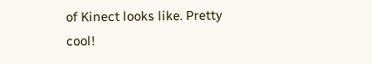of Kinect looks like. Pretty cool!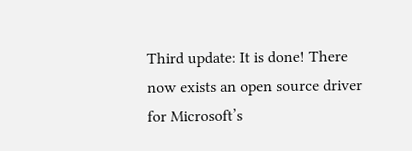Third update: It is done! There now exists an open source driver for Microsoft’s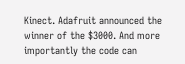Kinect. Adafruit announced the winner of the $3000. And more importantly the code can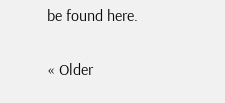be found here.

« Older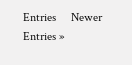Entries     Newer Entries »